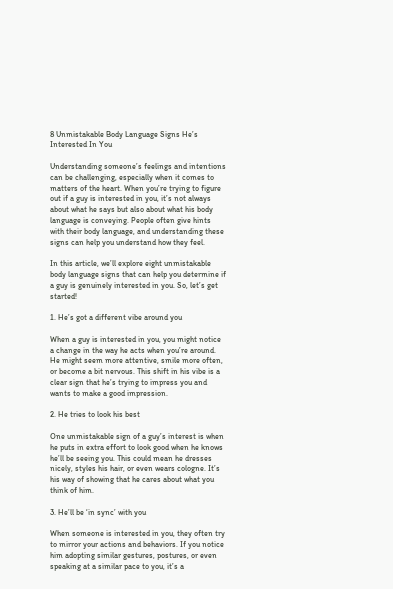8 Unmistakable Body Language Signs He’s Interested In You

Understanding someone’s feelings and intentions can be challenging, especially when it comes to matters of the heart. When you’re trying to figure out if a guy is interested in you, it’s not always about what he says but also about what his body language is conveying. People often give hints with their body language, and understanding these signs can help you understand how they feel.

In this article, we’ll explore eight unmistakable body language signs that can help you determine if a guy is genuinely interested in you. So, let’s get started!

1. He’s got a different vibe around you

When a guy is interested in you, you might notice a change in the way he acts when you’re around. He might seem more attentive, smile more often, or become a bit nervous. This shift in his vibe is a clear sign that he’s trying to impress you and wants to make a good impression.

2. He tries to look his best

One unmistakable sign of a guy’s interest is when he puts in extra effort to look good when he knows he’ll be seeing you. This could mean he dresses nicely, styles his hair, or even wears cologne. It’s his way of showing that he cares about what you think of him.

3. He’ll be ‘in sync’ with you

When someone is interested in you, they often try to mirror your actions and behaviors. If you notice him adopting similar gestures, postures, or even speaking at a similar pace to you, it’s a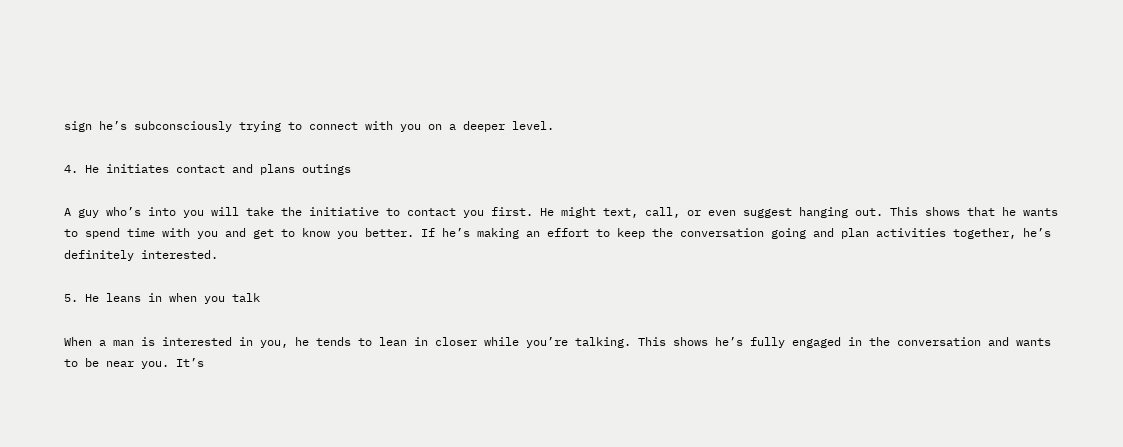sign he’s subconsciously trying to connect with you on a deeper level.

4. He initiates contact and plans outings

A guy who’s into you will take the initiative to contact you first. He might text, call, or even suggest hanging out. This shows that he wants to spend time with you and get to know you better. If he’s making an effort to keep the conversation going and plan activities together, he’s definitely interested.

5. He leans in when you talk

When a man is interested in you, he tends to lean in closer while you’re talking. This shows he’s fully engaged in the conversation and wants to be near you. It’s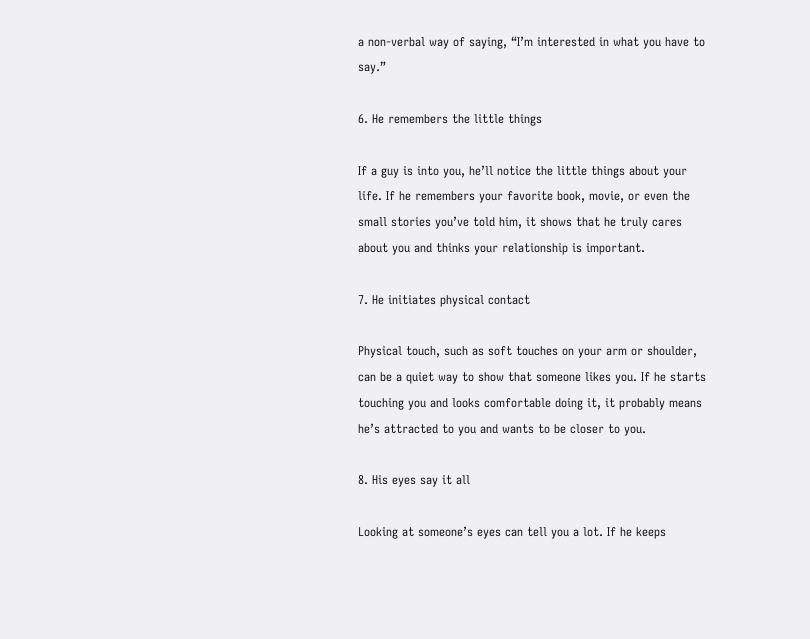a non-verbal way of saying, “I’m interested in what you have to say.”

6. He remembers the little things

If a guy is into you, he’ll notice the little things about your life. If he remembers your favorite book, movie, or even the small stories you’ve told him, it shows that he truly cares about you and thinks your relationship is important.

7. He initiates physical contact

Physical touch, such as soft touches on your arm or shoulder, can be a quiet way to show that someone likes you. If he starts touching you and looks comfortable doing it, it probably means he’s attracted to you and wants to be closer to you.

8. His eyes say it all

Looking at someone’s eyes can tell you a lot. If he keeps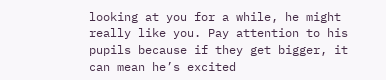looking at you for a while, he might really like you. Pay attention to his pupils because if they get bigger, it can mean he’s excited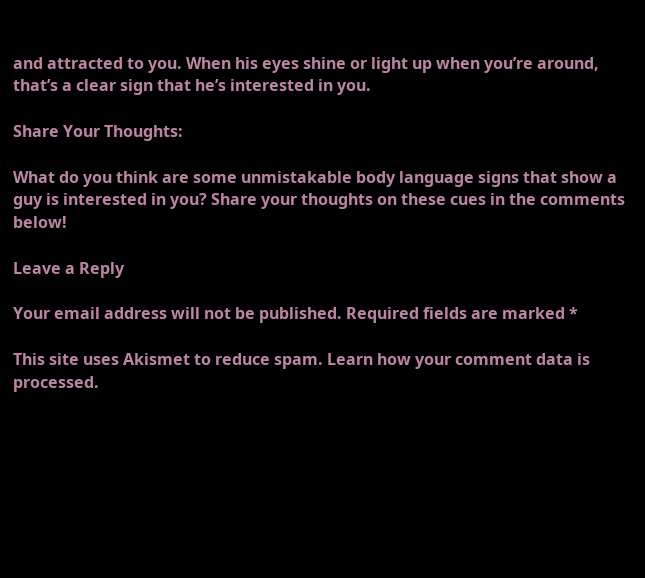and attracted to you. When his eyes shine or light up when you’re around, that’s a clear sign that he’s interested in you.

Share Your Thoughts:

What do you think are some unmistakable body language signs that show a guy is interested in you? Share your thoughts on these cues in the comments below!

Leave a Reply

Your email address will not be published. Required fields are marked *

This site uses Akismet to reduce spam. Learn how your comment data is processed.